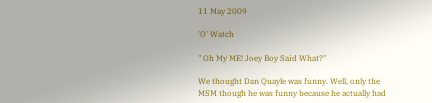11 May 2009

'O' Watch

" Oh My ME! Joey Boy Said What?"

We thought Dan Quayle was funny. Well, only the MSM though he was funny because he actually had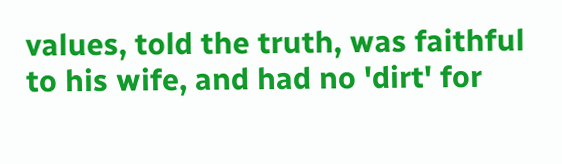values, told the truth, was faithful to his wife, and had no 'dirt' for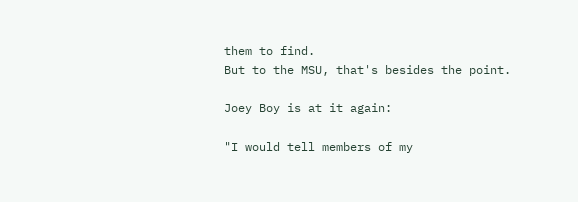them to find.
But to the MSU, that's besides the point.

Joey Boy is at it again:

"I would tell members of my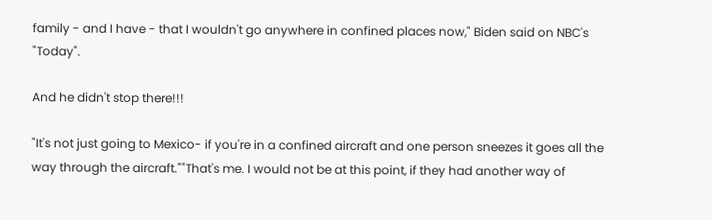family - and I have - that I wouldn't go anywhere in confined places now," Biden said on NBC's "Today".

And he didn't stop there!!!

"It's not just going to Mexico- if you're in a confined aircraft and one person sneezes it goes all the way through the aircraft.""That's me. I would not be at this point, if they had another way of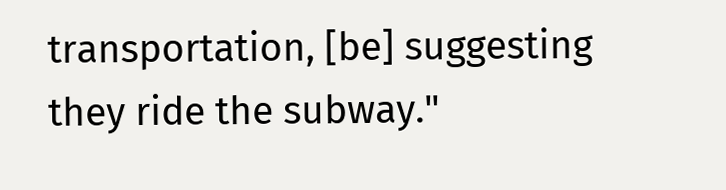transportation, [be] suggesting they ride the subway."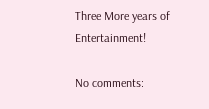Three More years of Entertainment!

No comments: